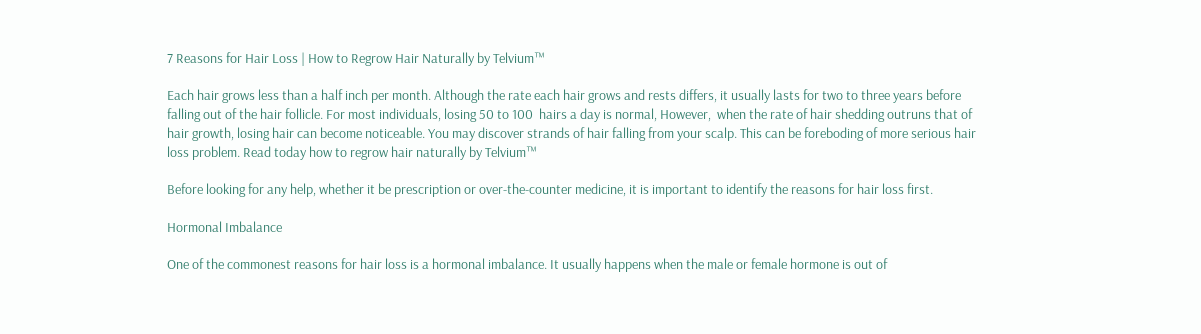7 Reasons for Hair Loss | How to Regrow Hair Naturally by Telvium™

Each hair grows less than a half inch per month. Although the rate each hair grows and rests differs, it usually lasts for two to three years before falling out of the hair follicle. For most individuals, losing 50 to 100  hairs a day is normal, However,  when the rate of hair shedding outruns that of hair growth, losing hair can become noticeable. You may discover strands of hair falling from your scalp. This can be foreboding of more serious hair loss problem. Read today how to regrow hair naturally by Telvium™

Before looking for any help, whether it be prescription or over-the-counter medicine, it is important to identify the reasons for hair loss first.

Hormonal Imbalance

One of the commonest reasons for hair loss is a hormonal imbalance. It usually happens when the male or female hormone is out of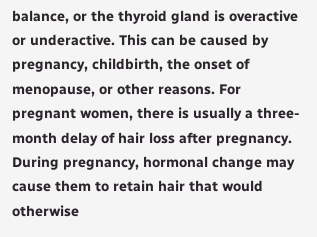balance, or the thyroid gland is overactive or underactive. This can be caused by pregnancy, childbirth, the onset of menopause, or other reasons. For pregnant women, there is usually a three-month delay of hair loss after pregnancy. During pregnancy, hormonal change may cause them to retain hair that would otherwise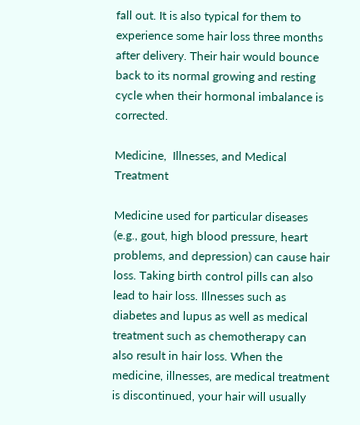fall out. It is also typical for them to experience some hair loss three months after delivery. Their hair would bounce back to its normal growing and resting cycle when their hormonal imbalance is corrected.

Medicine,  Illnesses, and Medical Treatment

Medicine used for particular diseases (e.g., gout, high blood pressure, heart problems, and depression) can cause hair loss. Taking birth control pills can also lead to hair loss. Illnesses such as diabetes and lupus as well as medical treatment such as chemotherapy can also result in hair loss. When the medicine, illnesses, are medical treatment is discontinued, your hair will usually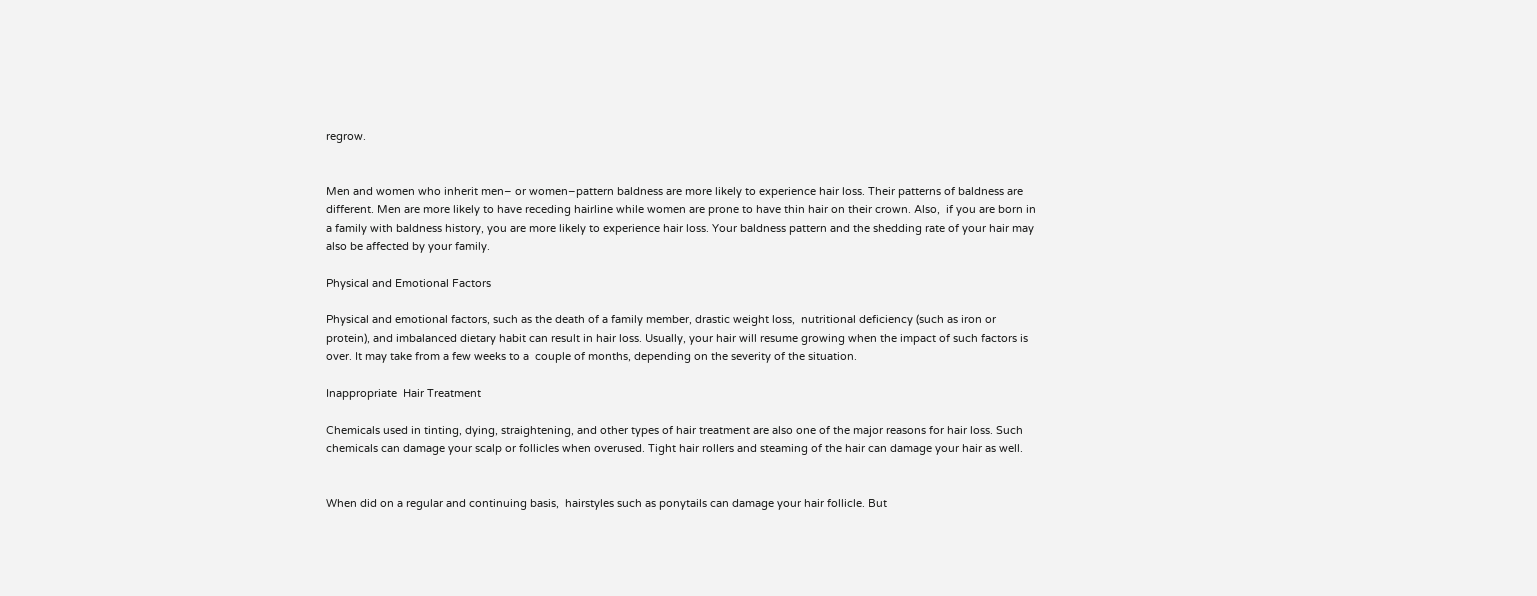regrow.


Men and women who inherit men– or women–pattern baldness are more likely to experience hair loss. Their patterns of baldness are different. Men are more likely to have receding hairline while women are prone to have thin hair on their crown. Also,  if you are born in a family with baldness history, you are more likely to experience hair loss. Your baldness pattern and the shedding rate of your hair may also be affected by your family.

Physical and Emotional Factors

Physical and emotional factors, such as the death of a family member, drastic weight loss,  nutritional deficiency (such as iron or protein), and imbalanced dietary habit can result in hair loss. Usually, your hair will resume growing when the impact of such factors is over. It may take from a few weeks to a  couple of months, depending on the severity of the situation.

Inappropriate  Hair Treatment

Chemicals used in tinting, dying, straightening, and other types of hair treatment are also one of the major reasons for hair loss. Such chemicals can damage your scalp or follicles when overused. Tight hair rollers and steaming of the hair can damage your hair as well.


When did on a regular and continuing basis,  hairstyles such as ponytails can damage your hair follicle. But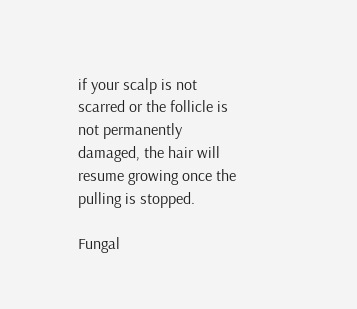if your scalp is not scarred or the follicle is not permanently damaged, the hair will resume growing once the pulling is stopped.

Fungal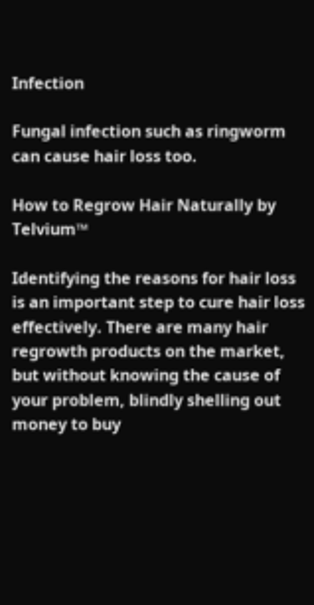Infection

Fungal infection such as ringworm can cause hair loss too.

How to Regrow Hair Naturally by Telvium™

Identifying the reasons for hair loss is an important step to cure hair loss effectively. There are many hair regrowth products on the market, but without knowing the cause of your problem, blindly shelling out money to buy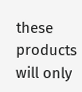these products will only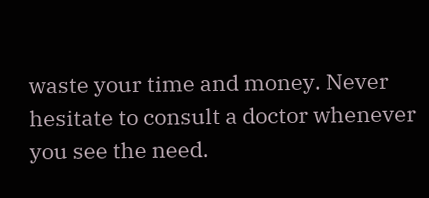waste your time and money. Never hesitate to consult a doctor whenever you see the need.